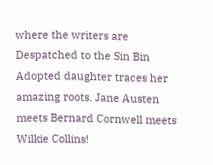where the writers are
Despatched to the Sin Bin
Adopted daughter traces her amazing roots. Jane Austen meets Bernard Cornwell meets Wilkie Collins!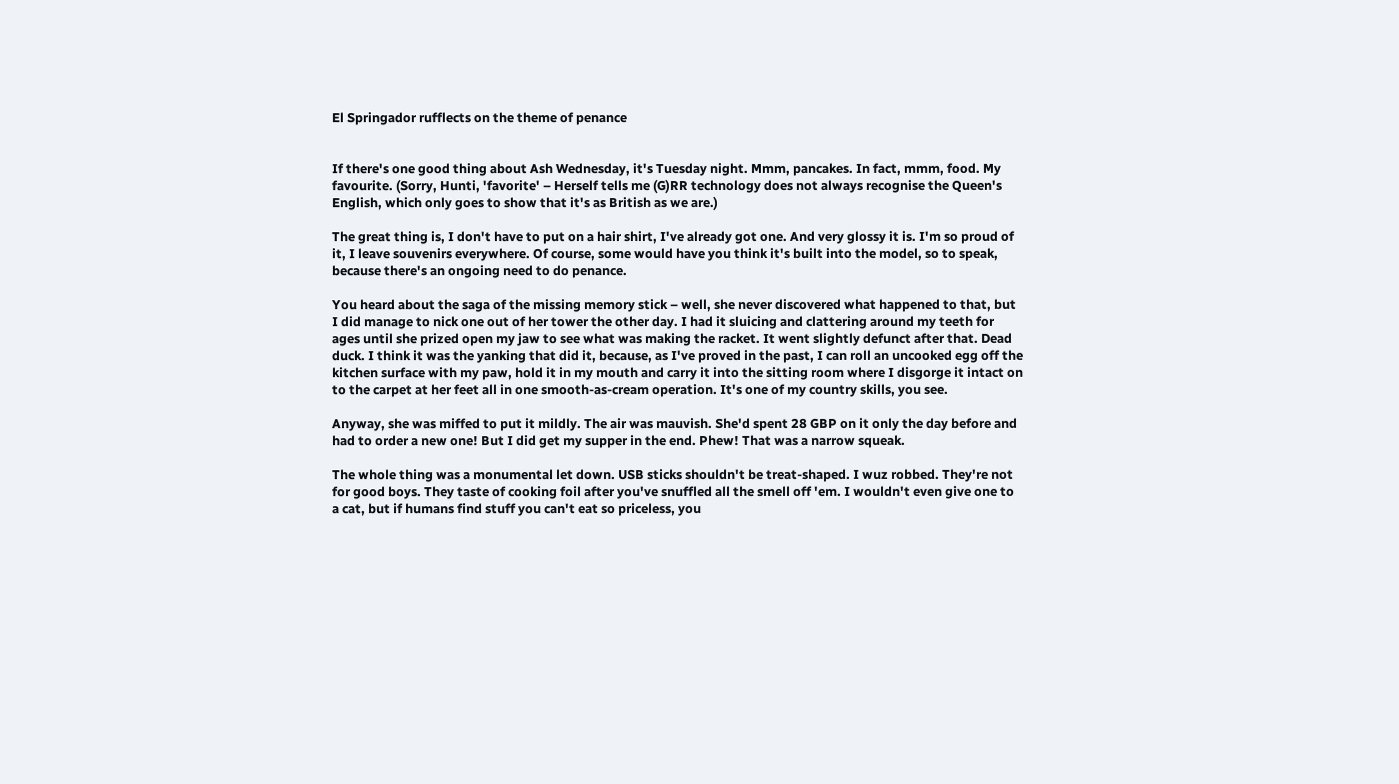El Springador rufflects on the theme of penance


If there's one good thing about Ash Wednesday, it's Tuesday night. Mmm, pancakes. In fact, mmm, food. My favourite. (Sorry, Hunti, 'favorite' – Herself tells me (G)RR technology does not always recognise the Queen's English, which only goes to show that it's as British as we are.)

The great thing is, I don't have to put on a hair shirt, I've already got one. And very glossy it is. I'm so proud of it, I leave souvenirs everywhere. Of course, some would have you think it's built into the model, so to speak, because there's an ongoing need to do penance.

You heard about the saga of the missing memory stick – well, she never discovered what happened to that, but I did manage to nick one out of her tower the other day. I had it sluicing and clattering around my teeth for ages until she prized open my jaw to see what was making the racket. It went slightly defunct after that. Dead duck. I think it was the yanking that did it, because, as I've proved in the past, I can roll an uncooked egg off the kitchen surface with my paw, hold it in my mouth and carry it into the sitting room where I disgorge it intact on to the carpet at her feet all in one smooth-as-cream operation. It's one of my country skills, you see.

Anyway, she was miffed to put it mildly. The air was mauvish. She'd spent 28 GBP on it only the day before and had to order a new one! But I did get my supper in the end. Phew! That was a narrow squeak.

The whole thing was a monumental let down. USB sticks shouldn't be treat-shaped. I wuz robbed. They're not for good boys. They taste of cooking foil after you've snuffled all the smell off 'em. I wouldn't even give one to a cat, but if humans find stuff you can't eat so priceless, you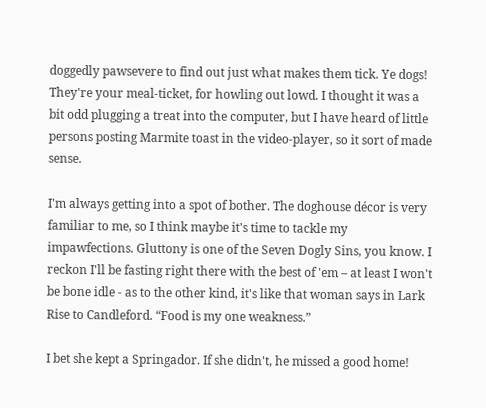doggedly pawsevere to find out just what makes them tick. Ye dogs! They're your meal-ticket, for howling out lowd. I thought it was a bit odd plugging a treat into the computer, but I have heard of little persons posting Marmite toast in the video-player, so it sort of made sense.

I'm always getting into a spot of bother. The doghouse décor is very familiar to me, so I think maybe it's time to tackle my impawfections. Gluttony is one of the Seven Dogly Sins, you know. I reckon I'll be fasting right there with the best of 'em – at least I won't be bone idle - as to the other kind, it's like that woman says in Lark Rise to Candleford. “Food is my one weakness.”

I bet she kept a Springador. If she didn't, he missed a good home!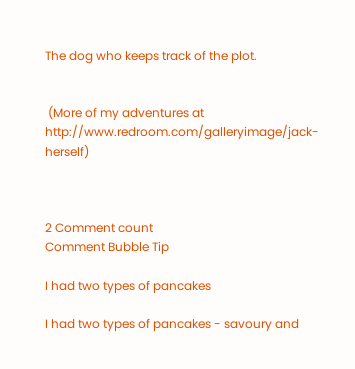The dog who keeps track of the plot.


 (More of my adventures at  http://www.redroom.com/galleryimage/jack-herself)



2 Comment count
Comment Bubble Tip

I had two types of pancakes

I had two types of pancakes - savoury and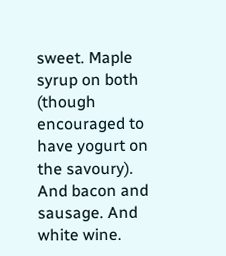sweet. Maple syrup on both (though encouraged to have yogurt on the savoury). And bacon and sausage. And white wine.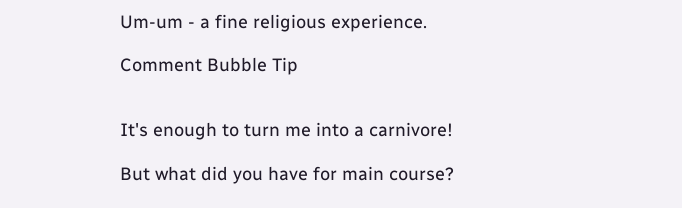Um-um - a fine religious experience.

Comment Bubble Tip


It's enough to turn me into a carnivore!

But what did you have for main course?